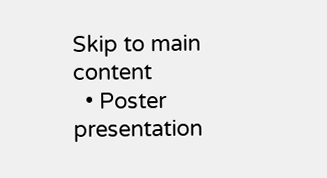Skip to main content
  • Poster presentation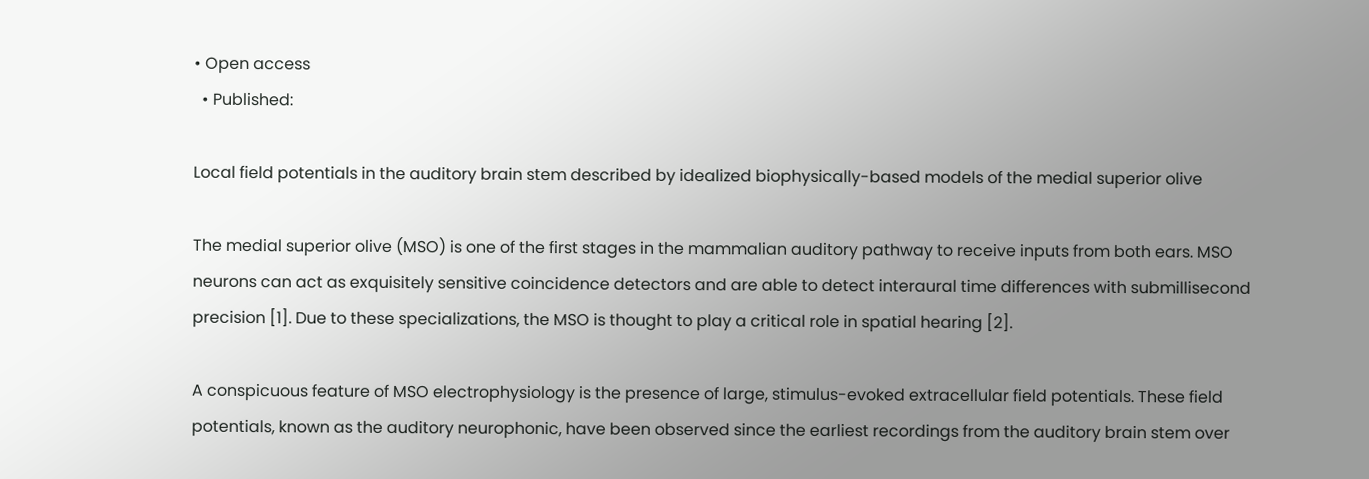• Open access
  • Published:

Local field potentials in the auditory brain stem described by idealized biophysically-based models of the medial superior olive

The medial superior olive (MSO) is one of the first stages in the mammalian auditory pathway to receive inputs from both ears. MSO neurons can act as exquisitely sensitive coincidence detectors and are able to detect interaural time differences with submillisecond precision [1]. Due to these specializations, the MSO is thought to play a critical role in spatial hearing [2].

A conspicuous feature of MSO electrophysiology is the presence of large, stimulus-evoked extracellular field potentials. These field potentials, known as the auditory neurophonic, have been observed since the earliest recordings from the auditory brain stem over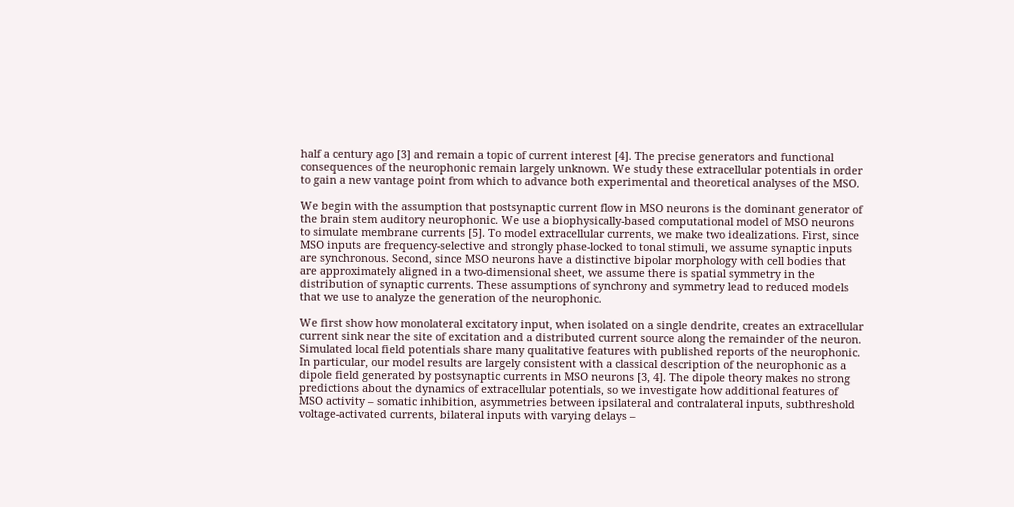half a century ago [3] and remain a topic of current interest [4]. The precise generators and functional consequences of the neurophonic remain largely unknown. We study these extracellular potentials in order to gain a new vantage point from which to advance both experimental and theoretical analyses of the MSO.

We begin with the assumption that postsynaptic current flow in MSO neurons is the dominant generator of the brain stem auditory neurophonic. We use a biophysically-based computational model of MSO neurons to simulate membrane currents [5]. To model extracellular currents, we make two idealizations. First, since MSO inputs are frequency-selective and strongly phase-locked to tonal stimuli, we assume synaptic inputs are synchronous. Second, since MSO neurons have a distinctive bipolar morphology with cell bodies that are approximately aligned in a two-dimensional sheet, we assume there is spatial symmetry in the distribution of synaptic currents. These assumptions of synchrony and symmetry lead to reduced models that we use to analyze the generation of the neurophonic.

We first show how monolateral excitatory input, when isolated on a single dendrite, creates an extracellular current sink near the site of excitation and a distributed current source along the remainder of the neuron. Simulated local field potentials share many qualitative features with published reports of the neurophonic. In particular, our model results are largely consistent with a classical description of the neurophonic as a dipole field generated by postsynaptic currents in MSO neurons [3, 4]. The dipole theory makes no strong predictions about the dynamics of extracellular potentials, so we investigate how additional features of MSO activity – somatic inhibition, asymmetries between ipsilateral and contralateral inputs, subthreshold voltage-activated currents, bilateral inputs with varying delays –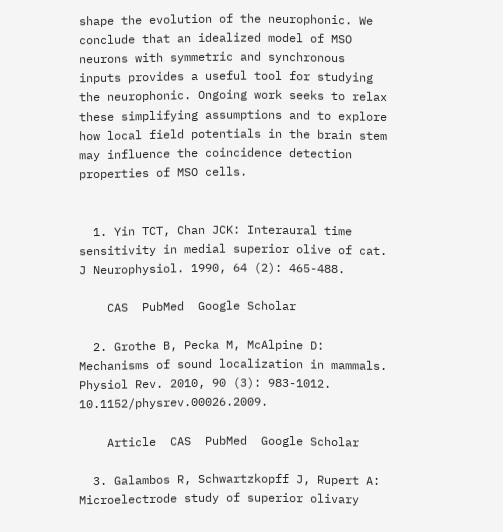shape the evolution of the neurophonic. We conclude that an idealized model of MSO neurons with symmetric and synchronous inputs provides a useful tool for studying the neurophonic. Ongoing work seeks to relax these simplifying assumptions and to explore how local field potentials in the brain stem may influence the coincidence detection properties of MSO cells.


  1. Yin TCT, Chan JCK: Interaural time sensitivity in medial superior olive of cat. J Neurophysiol. 1990, 64 (2): 465-488.

    CAS  PubMed  Google Scholar

  2. Grothe B, Pecka M, McAlpine D: Mechanisms of sound localization in mammals. Physiol Rev. 2010, 90 (3): 983-1012. 10.1152/physrev.00026.2009.

    Article  CAS  PubMed  Google Scholar

  3. Galambos R, Schwartzkopff J, Rupert A: Microelectrode study of superior olivary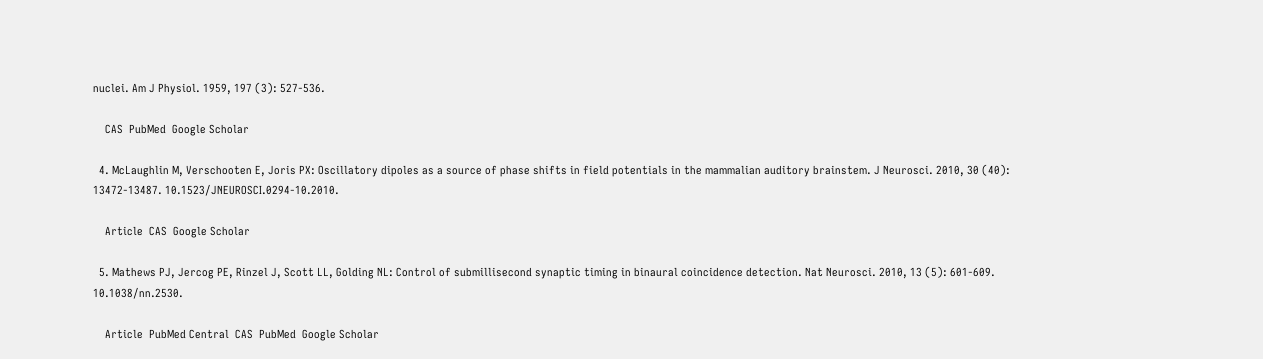nuclei. Am J Physiol. 1959, 197 (3): 527-536.

    CAS  PubMed  Google Scholar

  4. McLaughlin M, Verschooten E, Joris PX: Oscillatory dipoles as a source of phase shifts in field potentials in the mammalian auditory brainstem. J Neurosci. 2010, 30 (40): 13472-13487. 10.1523/JNEUROSCI.0294-10.2010.

    Article  CAS  Google Scholar

  5. Mathews PJ, Jercog PE, Rinzel J, Scott LL, Golding NL: Control of submillisecond synaptic timing in binaural coincidence detection. Nat Neurosci. 2010, 13 (5): 601-609. 10.1038/nn.2530.

    Article  PubMed Central  CAS  PubMed  Google Scholar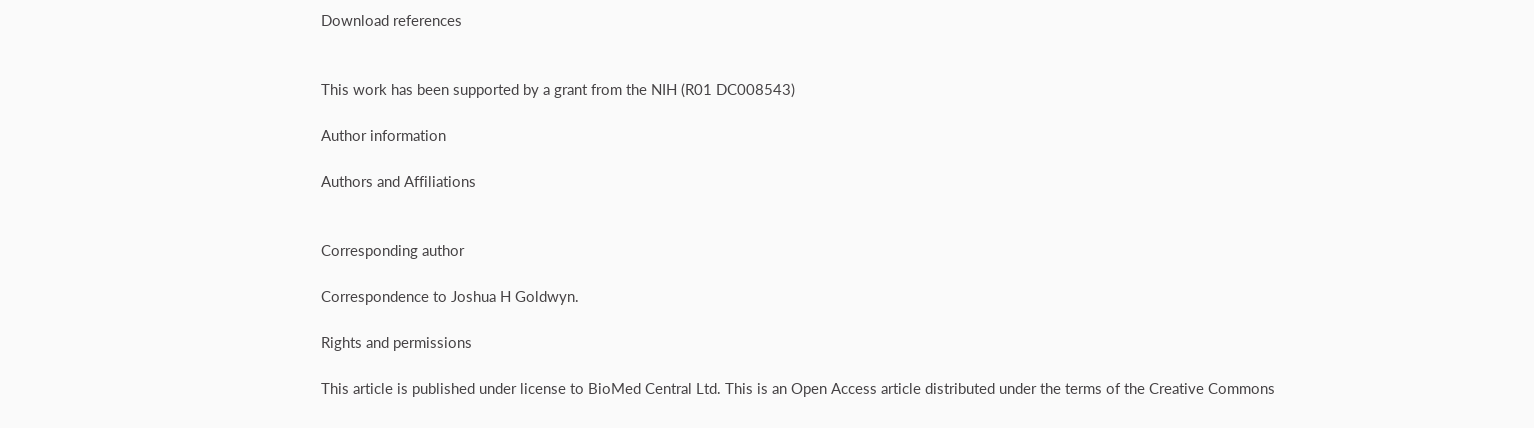Download references


This work has been supported by a grant from the NIH (R01 DC008543)

Author information

Authors and Affiliations


Corresponding author

Correspondence to Joshua H Goldwyn.

Rights and permissions

This article is published under license to BioMed Central Ltd. This is an Open Access article distributed under the terms of the Creative Commons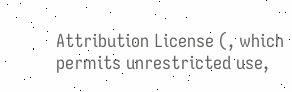Attribution License (, which permits unrestricted use,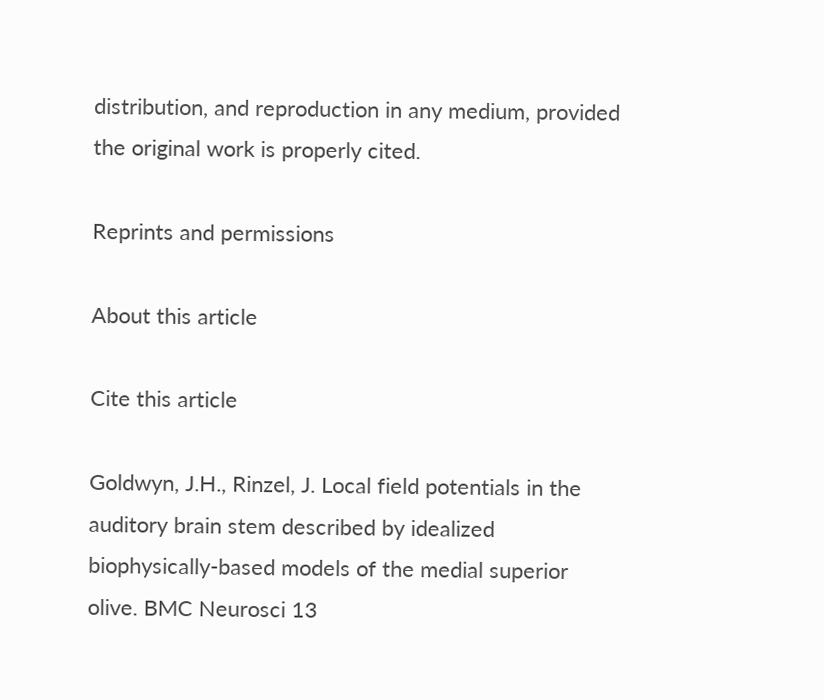distribution, and reproduction in any medium, provided the original work is properly cited.

Reprints and permissions

About this article

Cite this article

Goldwyn, J.H., Rinzel, J. Local field potentials in the auditory brain stem described by idealized biophysically-based models of the medial superior olive. BMC Neurosci 13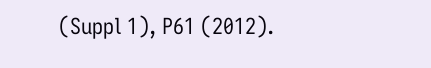(Suppl 1), P61 (2012).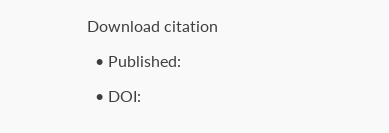Download citation

  • Published:

  • DOI: